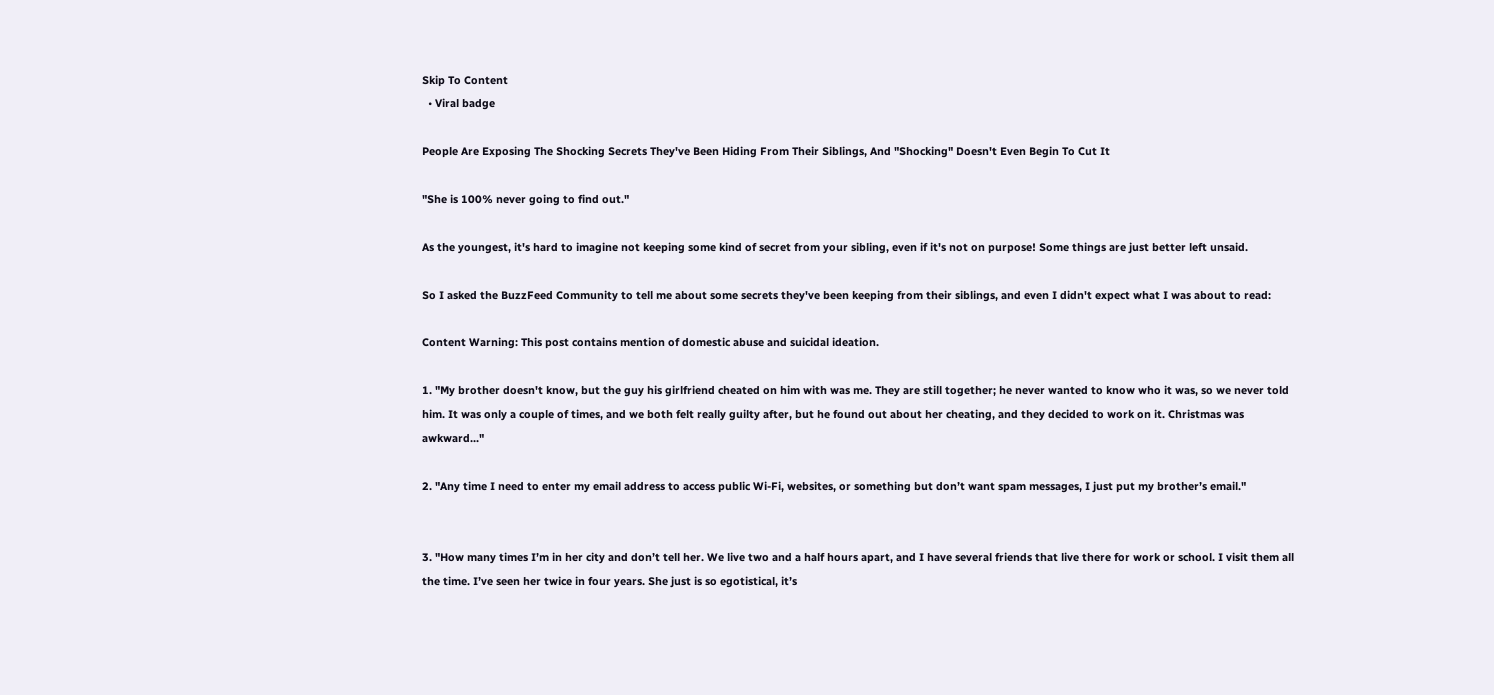Skip To Content
  • Viral badge

People Are Exposing The Shocking Secrets They've Been Hiding From Their Siblings, And "Shocking" Doesn't Even Begin To Cut It

"She is 100% never going to find out."

As the youngest, it's hard to imagine not keeping some kind of secret from your sibling, even if it's not on purpose! Some things are just better left unsaid.

So I asked the BuzzFeed Community to tell me about some secrets they've been keeping from their siblings, and even I didn't expect what I was about to read:

Content Warning: This post contains mention of domestic abuse and suicidal ideation.

1. "My brother doesn't know, but the guy his girlfriend cheated on him with was me. They are still together; he never wanted to know who it was, so we never told him. It was only a couple of times, and we both felt really guilty after, but he found out about her cheating, and they decided to work on it. Christmas was awkward..."

2. "Any time I need to enter my email address to access public Wi-Fi, websites, or something but don’t want spam messages, I just put my brother’s email."


3. "How many times I’m in her city and don’t tell her. We live two and a half hours apart, and I have several friends that live there for work or school. I visit them all the time. I’ve seen her twice in four years. She just is so egotistical, it’s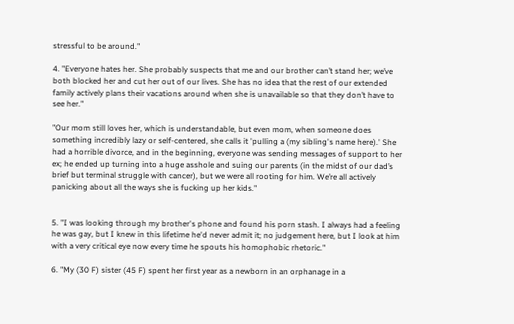stressful to be around."

4. "Everyone hates her. She probably suspects that me and our brother can’t stand her; we’ve both blocked her and cut her out of our lives. She has no idea that the rest of our extended family actively plans their vacations around when she is unavailable so that they don’t have to see her."

"Our mom still loves her, which is understandable, but even mom, when someone does something incredibly lazy or self-centered, she calls it 'pulling a (my sibling's name here).' She had a horrible divorce, and in the beginning, everyone was sending messages of support to her ex; he ended up turning into a huge asshole and suing our parents (in the midst of our dad’s brief but terminal struggle with cancer), but we were all rooting for him. We’re all actively panicking about all the ways she is fucking up her kids."


5. "I was looking through my brother's phone and found his porn stash. I always had a feeling he was gay, but I knew in this lifetime he'd never admit it; no judgement here, but I look at him with a very critical eye now every time he spouts his homophobic rhetoric."

6. "My (30 F) sister (45 F) spent her first year as a newborn in an orphanage in a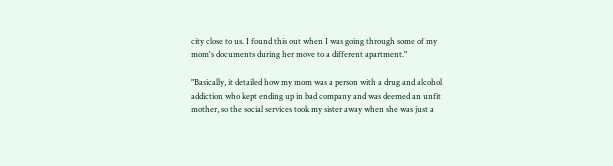city close to us. I found this out when I was going through some of my mom's documents during her move to a different apartment."

"Basically, it detailed how my mom was a person with a drug and alcohol addiction who kept ending up in bad company and was deemed an unfit mother, so the social services took my sister away when she was just a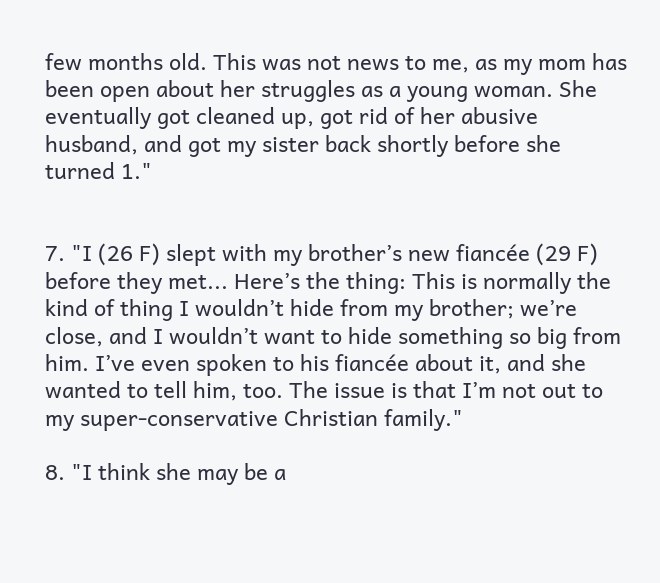few months old. This was not news to me, as my mom has been open about her struggles as a young woman. She eventually got cleaned up, got rid of her abusive husband, and got my sister back shortly before she turned 1."


7. "I (26 F) slept with my brother’s new fiancée (29 F) before they met... Here’s the thing: This is normally the kind of thing I wouldn’t hide from my brother; we’re close, and I wouldn’t want to hide something so big from him. I’ve even spoken to his fiancée about it, and she wanted to tell him, too. The issue is that I’m not out to my super-conservative Christian family."

8. "I think she may be a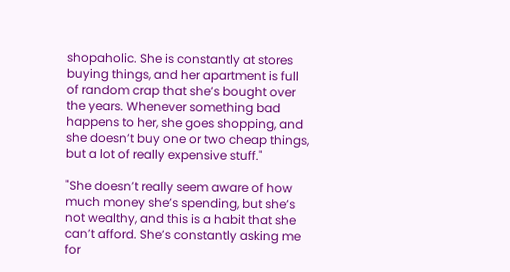shopaholic. She is constantly at stores buying things, and her apartment is full of random crap that she’s bought over the years. Whenever something bad happens to her, she goes shopping, and she doesn’t buy one or two cheap things, but a lot of really expensive stuff."

"She doesn’t really seem aware of how much money she’s spending, but she’s not wealthy, and this is a habit that she can’t afford. She’s constantly asking me for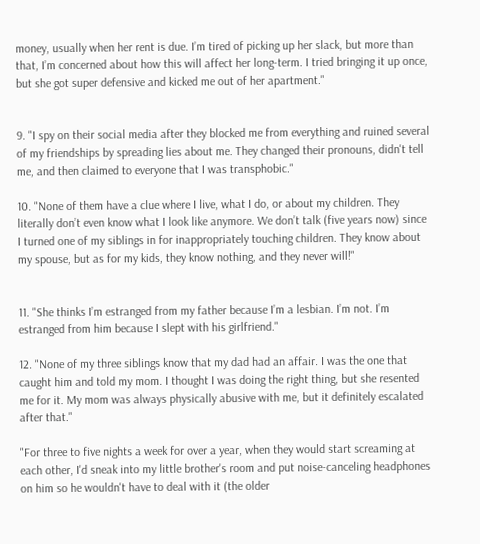money, usually when her rent is due. I’m tired of picking up her slack, but more than that, I’m concerned about how this will affect her long-term. I tried bringing it up once, but she got super defensive and kicked me out of her apartment."


9. "I spy on their social media after they blocked me from everything and ruined several of my friendships by spreading lies about me. They changed their pronouns, didn't tell me, and then claimed to everyone that I was transphobic."

10. "None of them have a clue where I live, what I do, or about my children. They literally don’t even know what I look like anymore. We don’t talk (five years now) since I turned one of my siblings in for inappropriately touching children. They know about my spouse, but as for my kids, they know nothing, and they never will!"


11. "She thinks I’m estranged from my father because I’m a lesbian. I’m not. I’m estranged from him because I slept with his girlfriend."

12. "None of my three siblings know that my dad had an affair. I was the one that caught him and told my mom. I thought I was doing the right thing, but she resented me for it. My mom was always physically abusive with me, but it definitely escalated after that."

"For three to five nights a week for over a year, when they would start screaming at each other, I'd sneak into my little brother's room and put noise-canceling headphones on him so he wouldn't have to deal with it (the older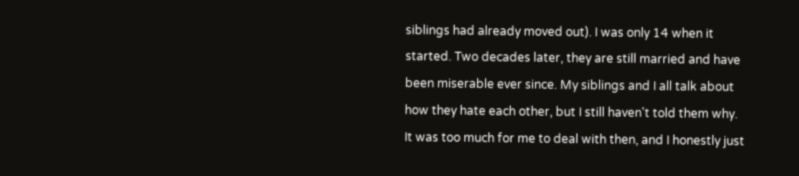siblings had already moved out). I was only 14 when it started. Two decades later, they are still married and have been miserable ever since. My siblings and I all talk about how they hate each other, but I still haven't told them why. It was too much for me to deal with then, and I honestly just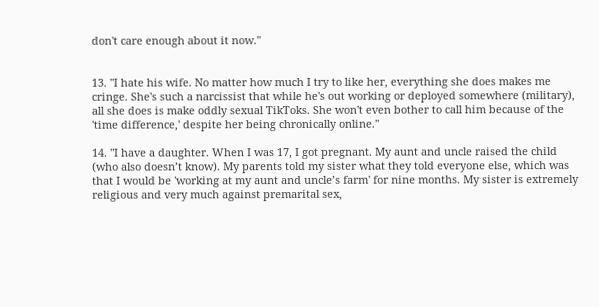don't care enough about it now."


13. "I hate his wife. No matter how much I try to like her, everything she does makes me cringe. She's such a narcissist that while he's out working or deployed somewhere (military), all she does is make oddly sexual TikToks. She won't even bother to call him because of the 'time difference,' despite her being chronically online."

14. "I have a daughter. When I was 17, I got pregnant. My aunt and uncle raised the child (who also doesn’t know). My parents told my sister what they told everyone else, which was that I would be 'working at my aunt and uncle’s farm' for nine months. My sister is extremely religious and very much against premarital sex,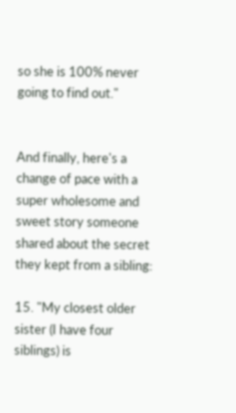so she is 100% never going to find out."


And finally, here's a change of pace with a super wholesome and sweet story someone shared about the secret they kept from a sibling:

15. "My closest older sister (I have four siblings) is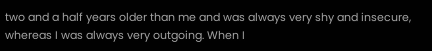two and a half years older than me and was always very shy and insecure, whereas I was always very outgoing. When I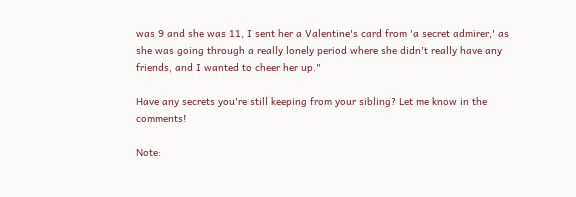was 9 and she was 11, I sent her a Valentine's card from 'a secret admirer,' as she was going through a really lonely period where she didn't really have any friends, and I wanted to cheer her up."

Have any secrets you're still keeping from your sibling? Let me know in the comments!

Note: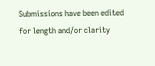Submissions have been edited for length and/or clarity